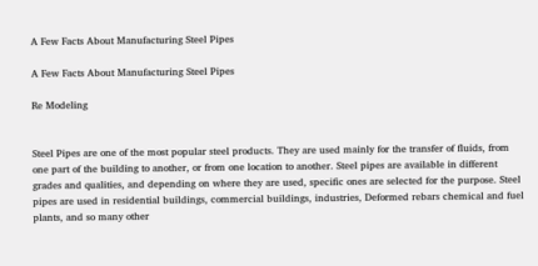A Few Facts About Manufacturing Steel Pipes

A Few Facts About Manufacturing Steel Pipes

Re Modeling


Steel Pipes are one of the most popular steel products. They are used mainly for the transfer of fluids, from one part of the building to another, or from one location to another. Steel pipes are available in different grades and qualities, and depending on where they are used, specific ones are selected for the purpose. Steel pipes are used in residential buildings, commercial buildings, industries, Deformed rebars chemical and fuel plants, and so many other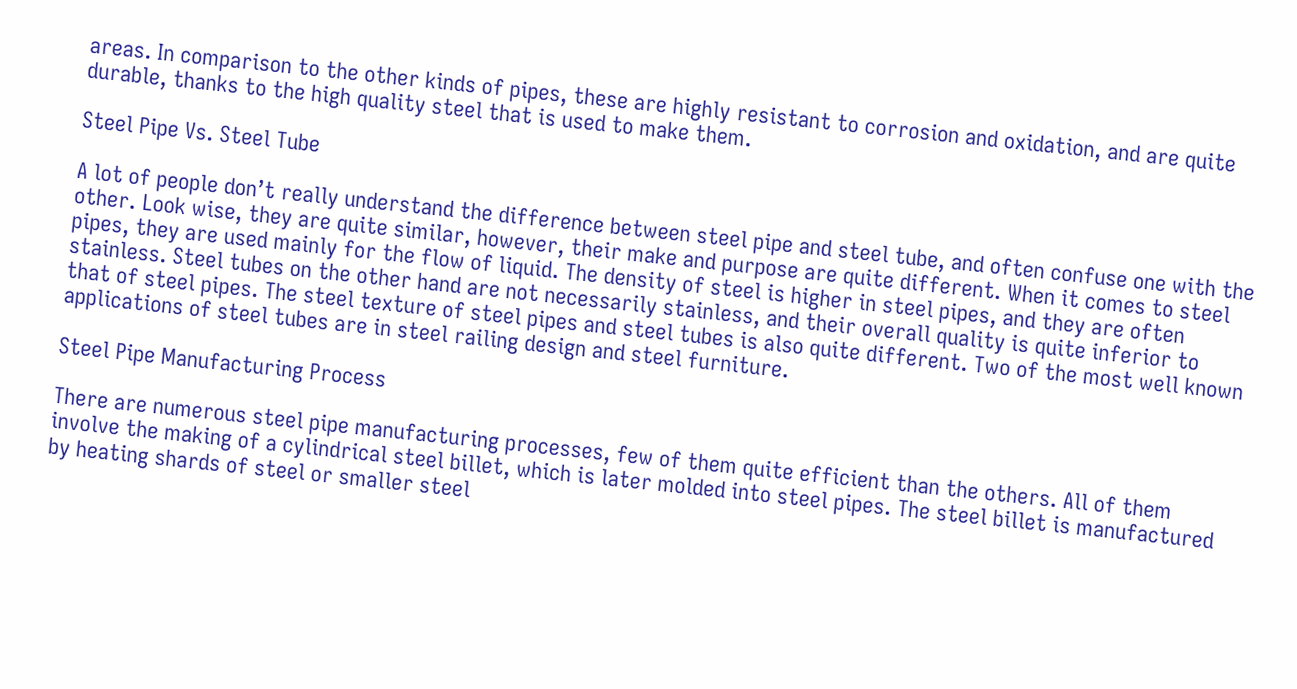areas. In comparison to the other kinds of pipes, these are highly resistant to corrosion and oxidation, and are quite durable, thanks to the high quality steel that is used to make them.

Steel Pipe Vs. Steel Tube

A lot of people don’t really understand the difference between steel pipe and steel tube, and often confuse one with the other. Look wise, they are quite similar, however, their make and purpose are quite different. When it comes to steel pipes, they are used mainly for the flow of liquid. The density of steel is higher in steel pipes, and they are often stainless. Steel tubes on the other hand are not necessarily stainless, and their overall quality is quite inferior to that of steel pipes. The steel texture of steel pipes and steel tubes is also quite different. Two of the most well known applications of steel tubes are in steel railing design and steel furniture.

Steel Pipe Manufacturing Process

There are numerous steel pipe manufacturing processes, few of them quite efficient than the others. All of them involve the making of a cylindrical steel billet, which is later molded into steel pipes. The steel billet is manufactured by heating shards of steel or smaller steel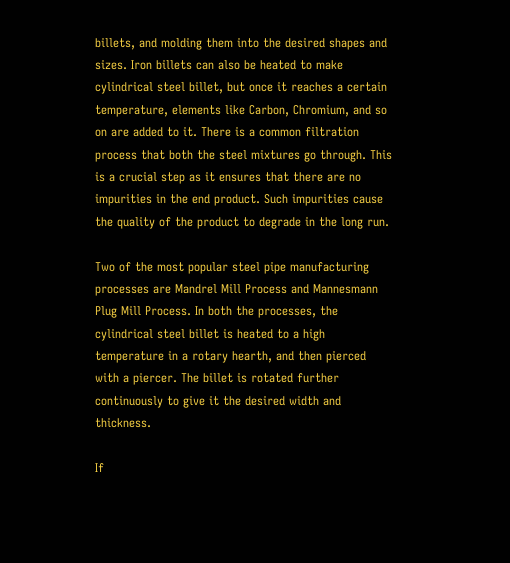billets, and molding them into the desired shapes and sizes. Iron billets can also be heated to make cylindrical steel billet, but once it reaches a certain temperature, elements like Carbon, Chromium, and so on are added to it. There is a common filtration process that both the steel mixtures go through. This is a crucial step as it ensures that there are no impurities in the end product. Such impurities cause the quality of the product to degrade in the long run.

Two of the most popular steel pipe manufacturing processes are Mandrel Mill Process and Mannesmann Plug Mill Process. In both the processes, the cylindrical steel billet is heated to a high temperature in a rotary hearth, and then pierced with a piercer. The billet is rotated further continuously to give it the desired width and thickness.

If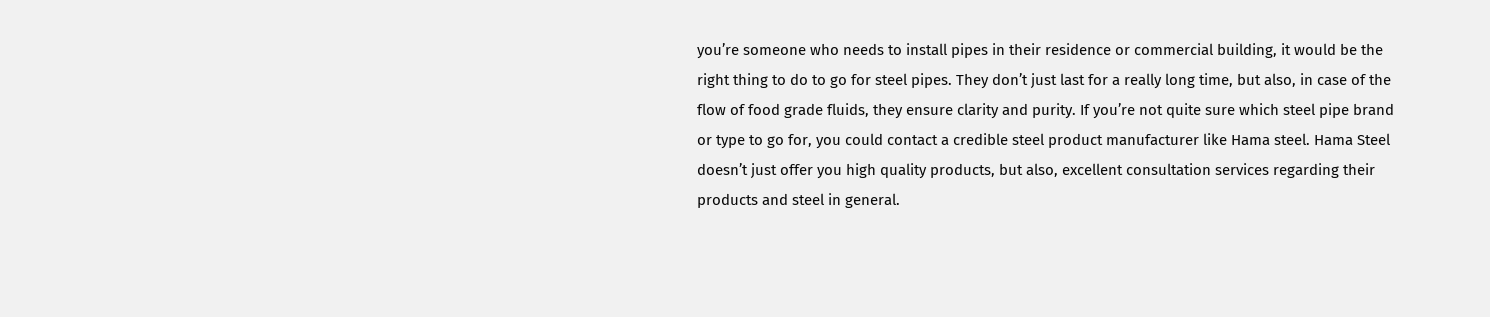you’re someone who needs to install pipes in their residence or commercial building, it would be the right thing to do to go for steel pipes. They don’t just last for a really long time, but also, in case of the flow of food grade fluids, they ensure clarity and purity. If you’re not quite sure which steel pipe brand or type to go for, you could contact a credible steel product manufacturer like Hama steel. Hama Steel doesn’t just offer you high quality products, but also, excellent consultation services regarding their products and steel in general.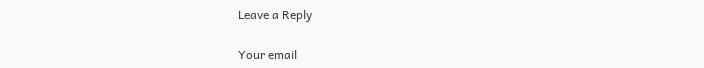Leave a Reply

Your email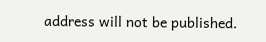address will not be published.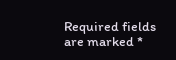Required fields are marked *